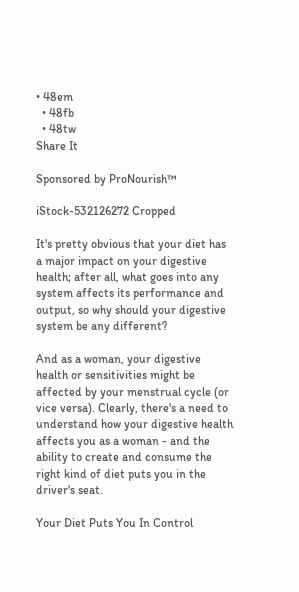• 48em
  • 48fb
  • 48tw
Share It

Sponsored by ProNourish™

iStock-532126272 Cropped

It's pretty obvious that your diet has a major impact on your digestive health; after all, what goes into any system affects its performance and output, so why should your digestive system be any different?

And as a woman, your digestive health or sensitivities might be affected by your menstrual cycle (or vice versa). Clearly, there's a need to understand how your digestive health affects you as a woman - and the ability to create and consume the right kind of diet puts you in the driver's seat.

Your Diet Puts You In Control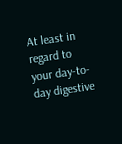At least in regard to your day-to-day digestive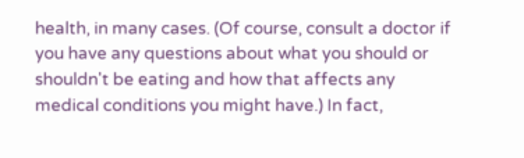health, in many cases. (Of course, consult a doctor if you have any questions about what you should or shouldn't be eating and how that affects any medical conditions you might have.) In fact,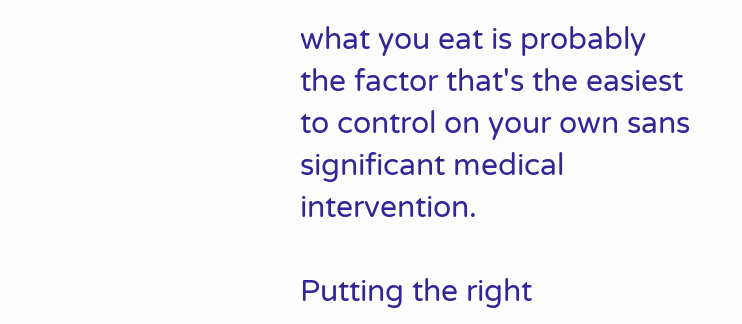what you eat is probably the factor that's the easiest to control on your own sans significant medical intervention.

Putting the right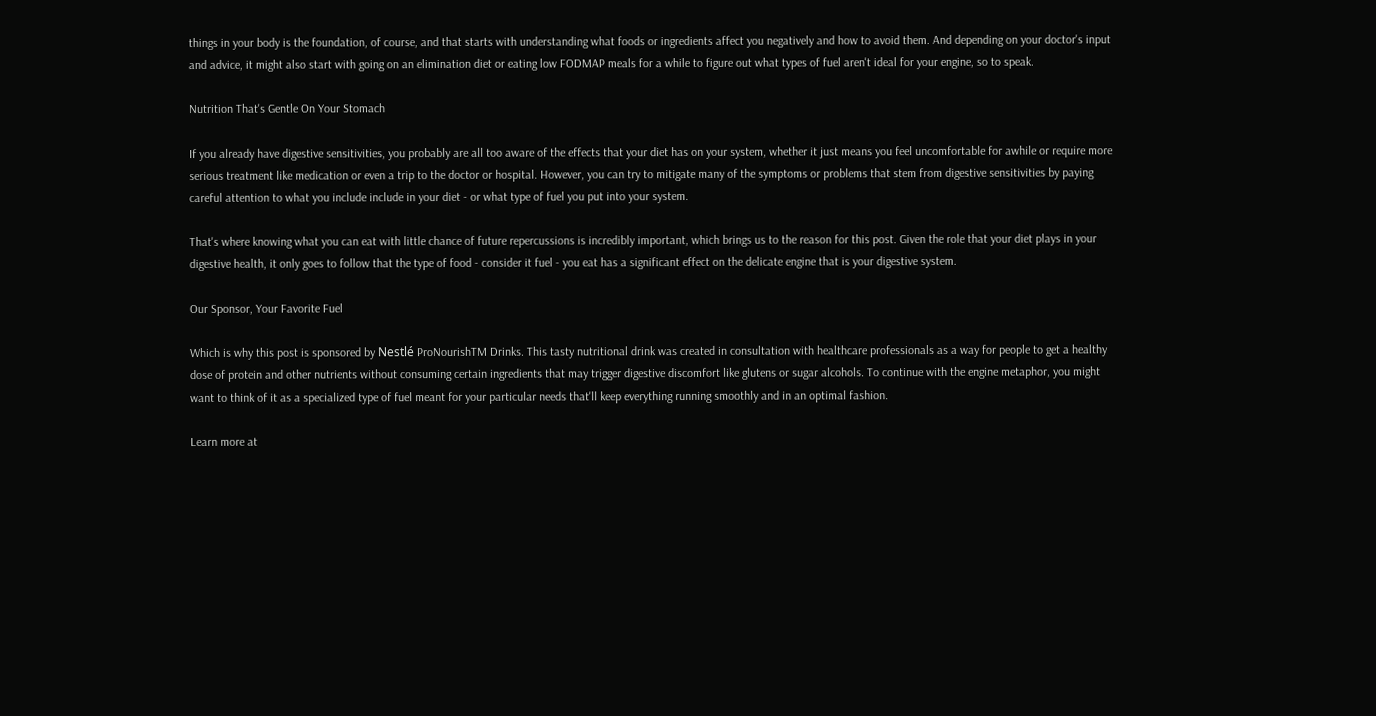things in your body is the foundation, of course, and that starts with understanding what foods or ingredients affect you negatively and how to avoid them. And depending on your doctor's input and advice, it might also start with going on an elimination diet or eating low FODMAP meals for a while to figure out what types of fuel aren't ideal for your engine, so to speak.

Nutrition That's Gentle On Your Stomach

If you already have digestive sensitivities, you probably are all too aware of the effects that your diet has on your system, whether it just means you feel uncomfortable for awhile or require more serious treatment like medication or even a trip to the doctor or hospital. However, you can try to mitigate many of the symptoms or problems that stem from digestive sensitivities by paying careful attention to what you include include in your diet - or what type of fuel you put into your system.

That's where knowing what you can eat with little chance of future repercussions is incredibly important, which brings us to the reason for this post. Given the role that your diet plays in your digestive health, it only goes to follow that the type of food - consider it fuel - you eat has a significant effect on the delicate engine that is your digestive system.

Our Sponsor, Your Favorite Fuel

Which is why this post is sponsored by Nestlé ProNourishTM Drinks. This tasty nutritional drink was created in consultation with healthcare professionals as a way for people to get a healthy dose of protein and other nutrients without consuming certain ingredients that may trigger digestive discomfort like glutens or sugar alcohols. To continue with the engine metaphor, you might want to think of it as a specialized type of fuel meant for your particular needs that'll keep everything running smoothly and in an optimal fashion.

Learn more at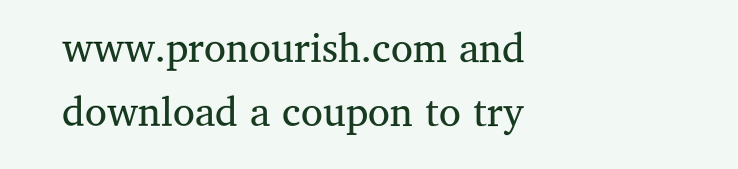www.pronourish.com and download a coupon to try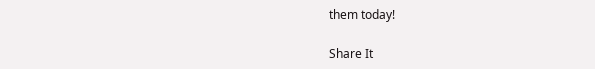them today!

Share It